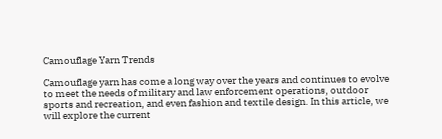Camouflage Yarn Trends

Camouflage yarn has come a long way over the years and continues to evolve to meet the needs of military and law enforcement operations, outdoor sports and recreation, and even fashion and textile design. In this article, we will explore the current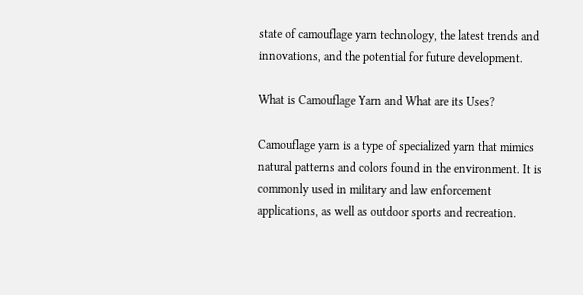state of camouflage yarn technology, the latest trends and innovations, and the potential for future development.

What is Camouflage Yarn and What are its Uses?

Camouflage yarn is a type of specialized yarn that mimics natural patterns and colors found in the environment. It is commonly used in military and law enforcement applications, as well as outdoor sports and recreation.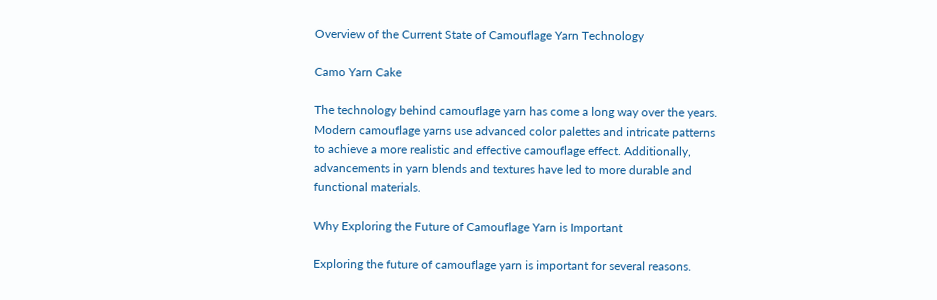Overview of the Current State of Camouflage Yarn Technology

Camo Yarn Cake

The technology behind camouflage yarn has come a long way over the years. Modern camouflage yarns use advanced color palettes and intricate patterns to achieve a more realistic and effective camouflage effect. Additionally, advancements in yarn blends and textures have led to more durable and functional materials.

Why Exploring the Future of Camouflage Yarn is Important

Exploring the future of camouflage yarn is important for several reasons.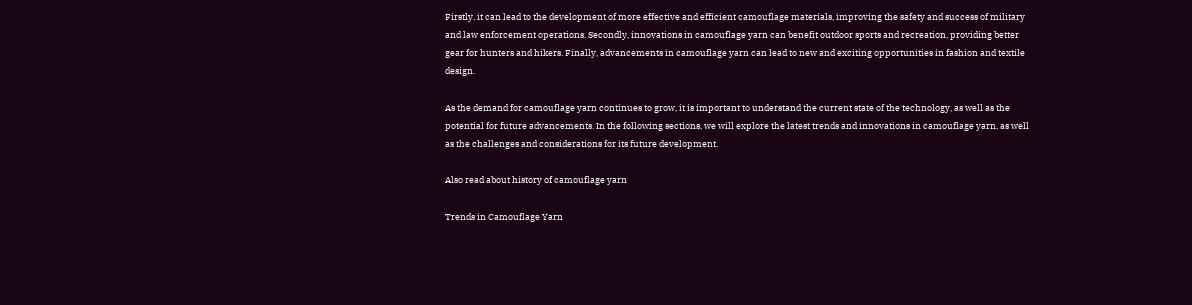Firstly, it can lead to the development of more effective and efficient camouflage materials, improving the safety and success of military and law enforcement operations. Secondly, innovations in camouflage yarn can benefit outdoor sports and recreation, providing better gear for hunters and hikers. Finally, advancements in camouflage yarn can lead to new and exciting opportunities in fashion and textile design.

As the demand for camouflage yarn continues to grow, it is important to understand the current state of the technology, as well as the potential for future advancements. In the following sections, we will explore the latest trends and innovations in camouflage yarn, as well as the challenges and considerations for its future development.

Also read about history of camouflage yarn

Trends in Camouflage Yarn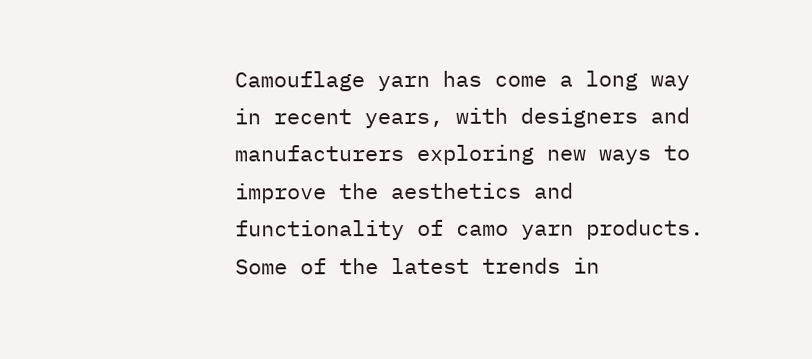Camouflage yarn has come a long way in recent years, with designers and manufacturers exploring new ways to improve the aesthetics and functionality of camo yarn products. Some of the latest trends in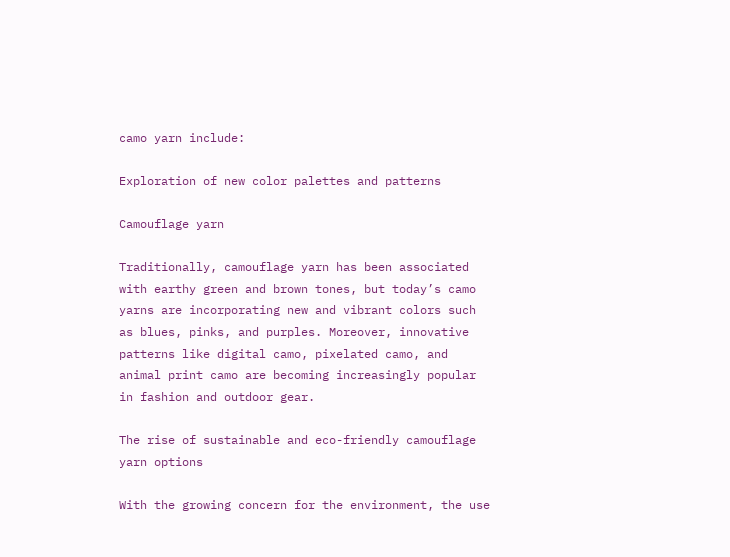camo yarn include:

Exploration of new color palettes and patterns

Camouflage yarn

Traditionally, camouflage yarn has been associated with earthy green and brown tones, but today’s camo yarns are incorporating new and vibrant colors such as blues, pinks, and purples. Moreover, innovative patterns like digital camo, pixelated camo, and animal print camo are becoming increasingly popular in fashion and outdoor gear.

The rise of sustainable and eco-friendly camouflage yarn options

With the growing concern for the environment, the use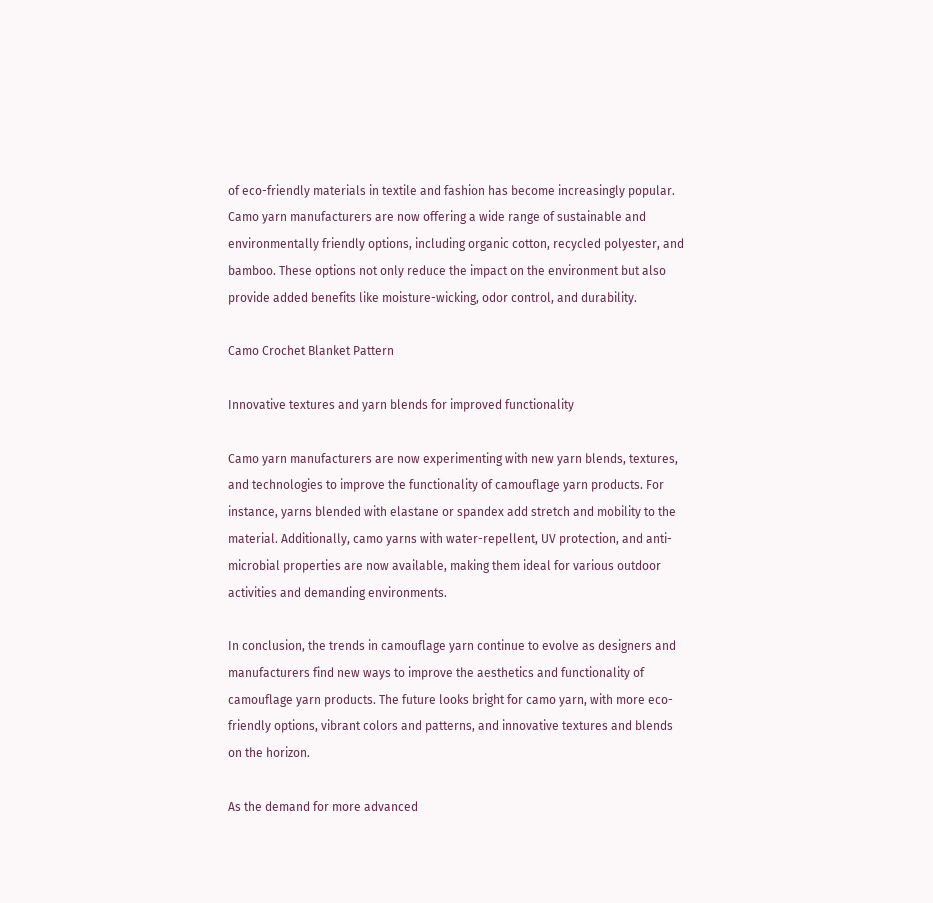of eco-friendly materials in textile and fashion has become increasingly popular. Camo yarn manufacturers are now offering a wide range of sustainable and environmentally friendly options, including organic cotton, recycled polyester, and bamboo. These options not only reduce the impact on the environment but also provide added benefits like moisture-wicking, odor control, and durability.

Camo Crochet Blanket Pattern

Innovative textures and yarn blends for improved functionality

Camo yarn manufacturers are now experimenting with new yarn blends, textures, and technologies to improve the functionality of camouflage yarn products. For instance, yarns blended with elastane or spandex add stretch and mobility to the material. Additionally, camo yarns with water-repellent, UV protection, and anti-microbial properties are now available, making them ideal for various outdoor activities and demanding environments.

In conclusion, the trends in camouflage yarn continue to evolve as designers and manufacturers find new ways to improve the aesthetics and functionality of camouflage yarn products. The future looks bright for camo yarn, with more eco-friendly options, vibrant colors and patterns, and innovative textures and blends on the horizon.

As the demand for more advanced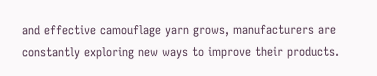and effective camouflage yarn grows, manufacturers are constantly exploring new ways to improve their products.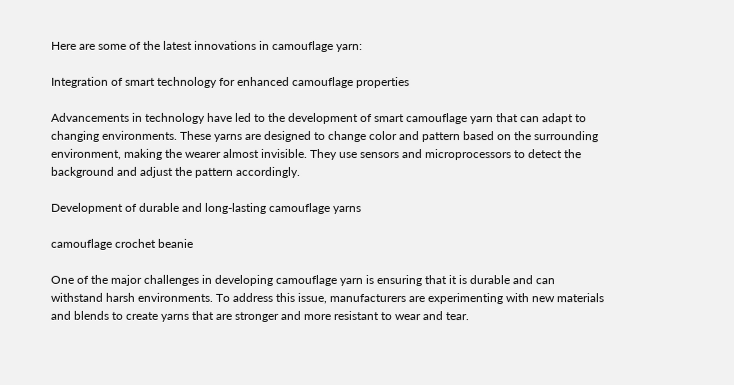Here are some of the latest innovations in camouflage yarn:

Integration of smart technology for enhanced camouflage properties

Advancements in technology have led to the development of smart camouflage yarn that can adapt to changing environments. These yarns are designed to change color and pattern based on the surrounding environment, making the wearer almost invisible. They use sensors and microprocessors to detect the background and adjust the pattern accordingly.

Development of durable and long-lasting camouflage yarns

camouflage crochet beanie

One of the major challenges in developing camouflage yarn is ensuring that it is durable and can withstand harsh environments. To address this issue, manufacturers are experimenting with new materials and blends to create yarns that are stronger and more resistant to wear and tear.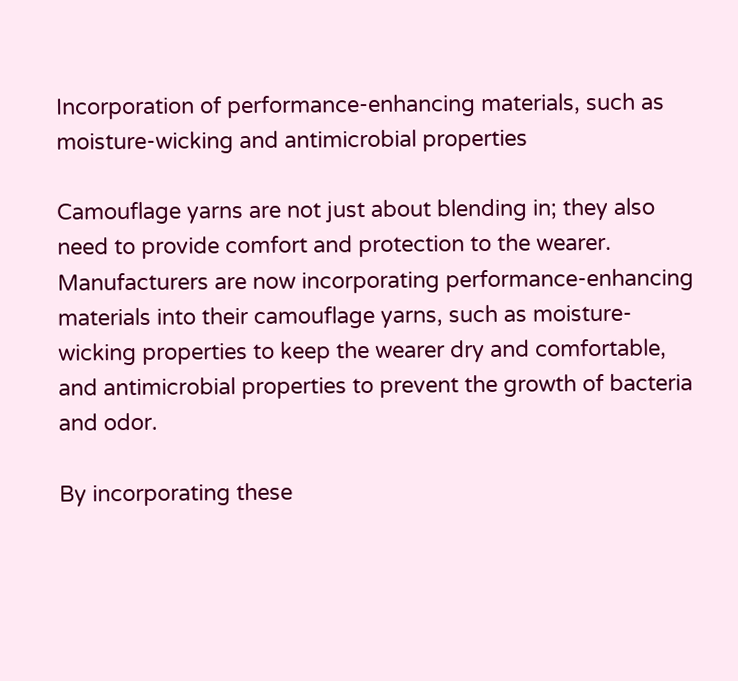Incorporation of performance-enhancing materials, such as moisture-wicking and antimicrobial properties

Camouflage yarns are not just about blending in; they also need to provide comfort and protection to the wearer. Manufacturers are now incorporating performance-enhancing materials into their camouflage yarns, such as moisture-wicking properties to keep the wearer dry and comfortable, and antimicrobial properties to prevent the growth of bacteria and odor.

By incorporating these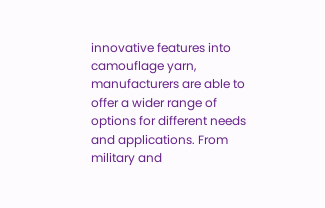innovative features into camouflage yarn, manufacturers are able to offer a wider range of options for different needs and applications. From military and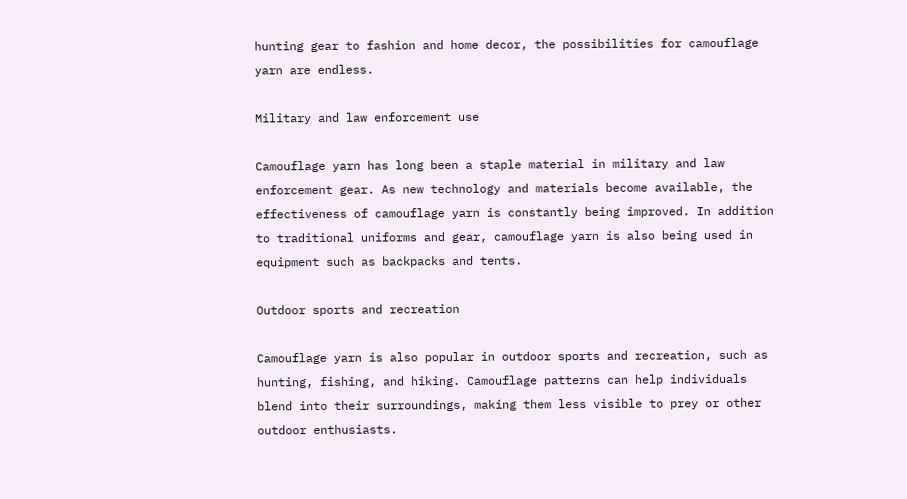hunting gear to fashion and home decor, the possibilities for camouflage yarn are endless.

Military and law enforcement use

Camouflage yarn has long been a staple material in military and law enforcement gear. As new technology and materials become available, the effectiveness of camouflage yarn is constantly being improved. In addition to traditional uniforms and gear, camouflage yarn is also being used in equipment such as backpacks and tents.

Outdoor sports and recreation

Camouflage yarn is also popular in outdoor sports and recreation, such as hunting, fishing, and hiking. Camouflage patterns can help individuals blend into their surroundings, making them less visible to prey or other outdoor enthusiasts.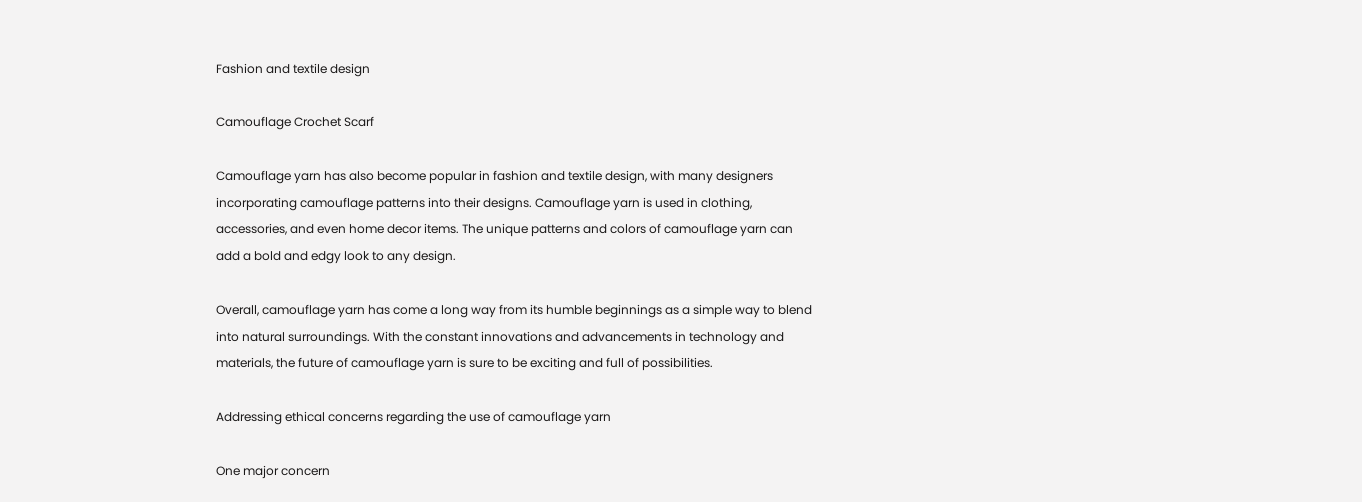Fashion and textile design

Camouflage Crochet Scarf

Camouflage yarn has also become popular in fashion and textile design, with many designers incorporating camouflage patterns into their designs. Camouflage yarn is used in clothing, accessories, and even home decor items. The unique patterns and colors of camouflage yarn can add a bold and edgy look to any design.

Overall, camouflage yarn has come a long way from its humble beginnings as a simple way to blend into natural surroundings. With the constant innovations and advancements in technology and materials, the future of camouflage yarn is sure to be exciting and full of possibilities.

Addressing ethical concerns regarding the use of camouflage yarn

One major concern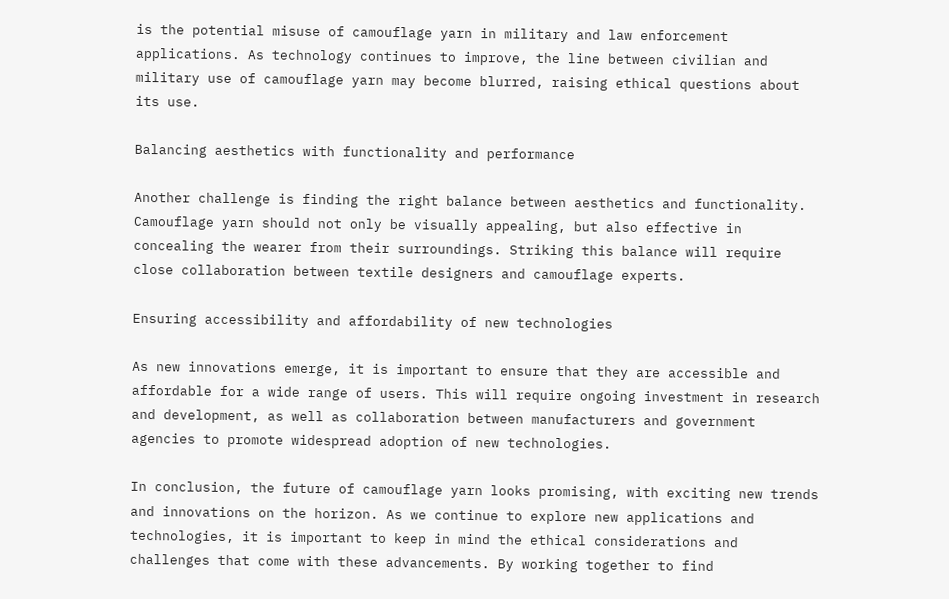is the potential misuse of camouflage yarn in military and law enforcement applications. As technology continues to improve, the line between civilian and military use of camouflage yarn may become blurred, raising ethical questions about its use.

Balancing aesthetics with functionality and performance

Another challenge is finding the right balance between aesthetics and functionality. Camouflage yarn should not only be visually appealing, but also effective in concealing the wearer from their surroundings. Striking this balance will require close collaboration between textile designers and camouflage experts.

Ensuring accessibility and affordability of new technologies

As new innovations emerge, it is important to ensure that they are accessible and affordable for a wide range of users. This will require ongoing investment in research and development, as well as collaboration between manufacturers and government agencies to promote widespread adoption of new technologies.

In conclusion, the future of camouflage yarn looks promising, with exciting new trends and innovations on the horizon. As we continue to explore new applications and technologies, it is important to keep in mind the ethical considerations and challenges that come with these advancements. By working together to find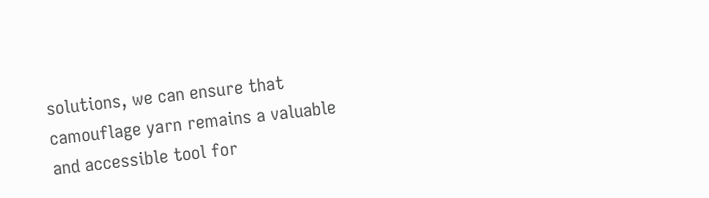solutions, we can ensure that camouflage yarn remains a valuable and accessible tool for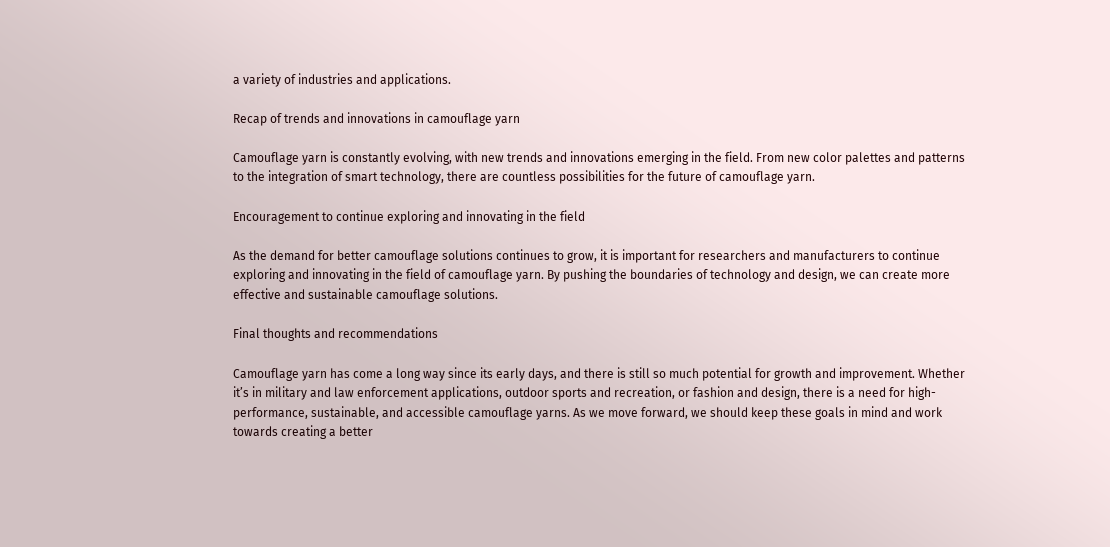a variety of industries and applications.

Recap of trends and innovations in camouflage yarn

Camouflage yarn is constantly evolving, with new trends and innovations emerging in the field. From new color palettes and patterns to the integration of smart technology, there are countless possibilities for the future of camouflage yarn.

Encouragement to continue exploring and innovating in the field

As the demand for better camouflage solutions continues to grow, it is important for researchers and manufacturers to continue exploring and innovating in the field of camouflage yarn. By pushing the boundaries of technology and design, we can create more effective and sustainable camouflage solutions.

Final thoughts and recommendations

Camouflage yarn has come a long way since its early days, and there is still so much potential for growth and improvement. Whether it’s in military and law enforcement applications, outdoor sports and recreation, or fashion and design, there is a need for high-performance, sustainable, and accessible camouflage yarns. As we move forward, we should keep these goals in mind and work towards creating a better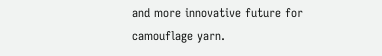and more innovative future for camouflage yarn.